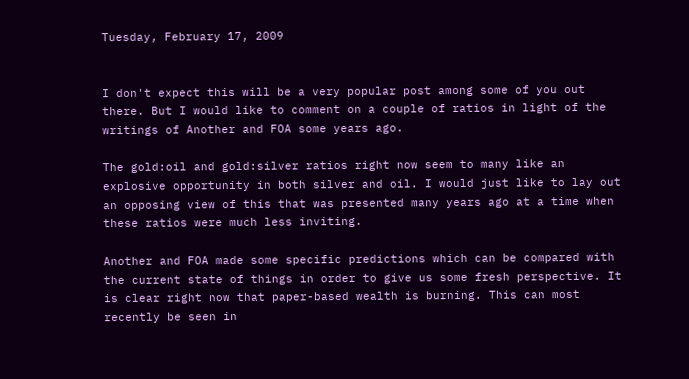Tuesday, February 17, 2009


I don't expect this will be a very popular post among some of you out there. But I would like to comment on a couple of ratios in light of the writings of Another and FOA some years ago.

The gold:oil and gold:silver ratios right now seem to many like an explosive opportunity in both silver and oil. I would just like to lay out an opposing view of this that was presented many years ago at a time when these ratios were much less inviting.

Another and FOA made some specific predictions which can be compared with the current state of things in order to give us some fresh perspective. It is clear right now that paper-based wealth is burning. This can most recently be seen in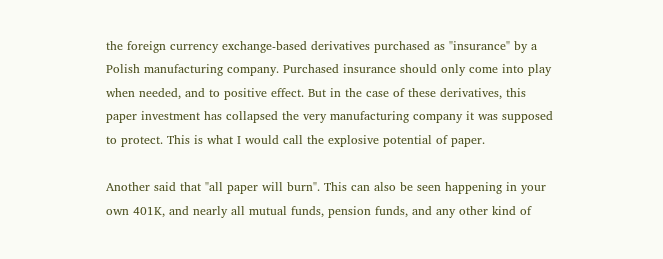the foreign currency exchange-based derivatives purchased as "insurance" by a Polish manufacturing company. Purchased insurance should only come into play when needed, and to positive effect. But in the case of these derivatives, this paper investment has collapsed the very manufacturing company it was supposed to protect. This is what I would call the explosive potential of paper.

Another said that "all paper will burn". This can also be seen happening in your own 401K, and nearly all mutual funds, pension funds, and any other kind of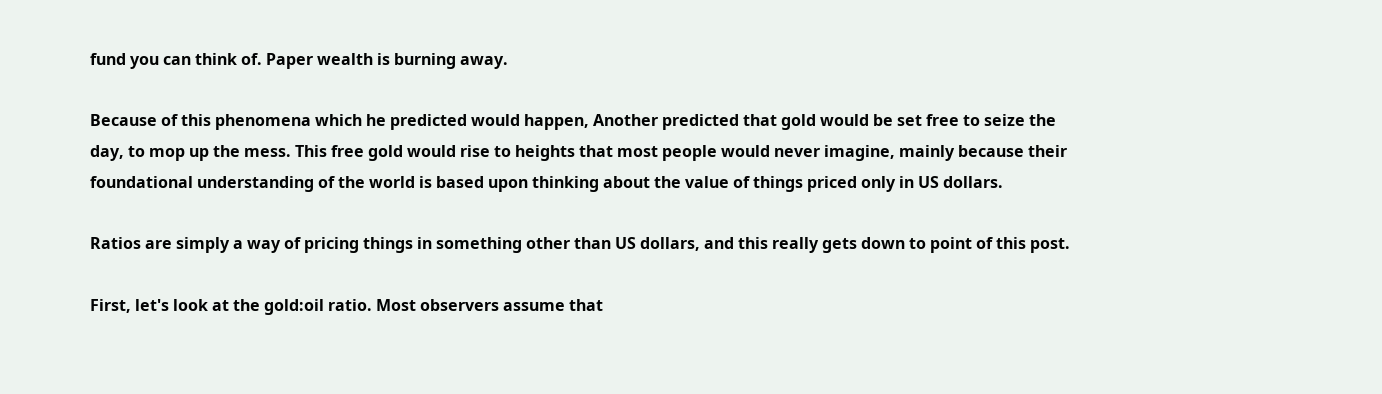fund you can think of. Paper wealth is burning away.

Because of this phenomena which he predicted would happen, Another predicted that gold would be set free to seize the day, to mop up the mess. This free gold would rise to heights that most people would never imagine, mainly because their foundational understanding of the world is based upon thinking about the value of things priced only in US dollars.

Ratios are simply a way of pricing things in something other than US dollars, and this really gets down to point of this post.

First, let's look at the gold:oil ratio. Most observers assume that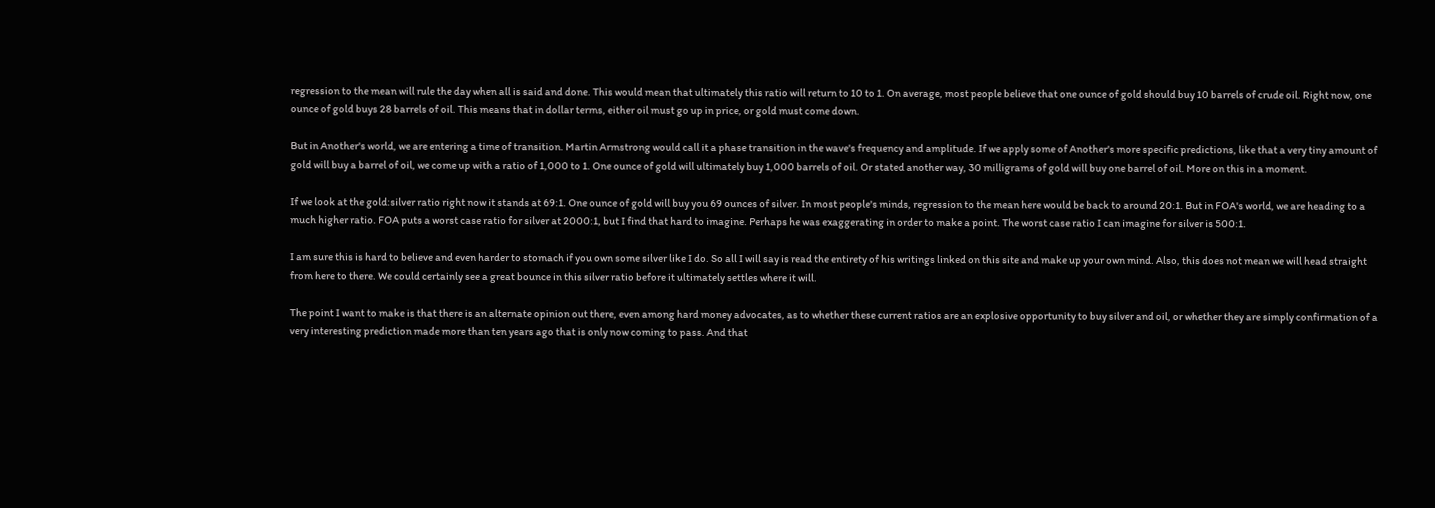regression to the mean will rule the day when all is said and done. This would mean that ultimately this ratio will return to 10 to 1. On average, most people believe that one ounce of gold should buy 10 barrels of crude oil. Right now, one ounce of gold buys 28 barrels of oil. This means that in dollar terms, either oil must go up in price, or gold must come down.

But in Another's world, we are entering a time of transition. Martin Armstrong would call it a phase transition in the wave's frequency and amplitude. If we apply some of Another's more specific predictions, like that a very tiny amount of gold will buy a barrel of oil, we come up with a ratio of 1,000 to 1. One ounce of gold will ultimately buy 1,000 barrels of oil. Or stated another way, 30 milligrams of gold will buy one barrel of oil. More on this in a moment.

If we look at the gold:silver ratio right now it stands at 69:1. One ounce of gold will buy you 69 ounces of silver. In most people's minds, regression to the mean here would be back to around 20:1. But in FOA's world, we are heading to a much higher ratio. FOA puts a worst case ratio for silver at 2000:1, but I find that hard to imagine. Perhaps he was exaggerating in order to make a point. The worst case ratio I can imagine for silver is 500:1.

I am sure this is hard to believe and even harder to stomach if you own some silver like I do. So all I will say is read the entirety of his writings linked on this site and make up your own mind. Also, this does not mean we will head straight from here to there. We could certainly see a great bounce in this silver ratio before it ultimately settles where it will.

The point I want to make is that there is an alternate opinion out there, even among hard money advocates, as to whether these current ratios are an explosive opportunity to buy silver and oil, or whether they are simply confirmation of a very interesting prediction made more than ten years ago that is only now coming to pass. And that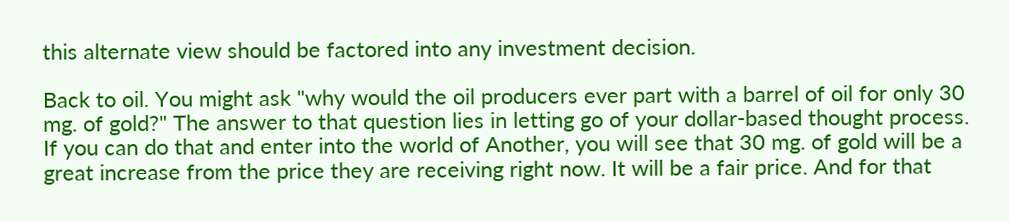this alternate view should be factored into any investment decision.

Back to oil. You might ask "why would the oil producers ever part with a barrel of oil for only 30 mg. of gold?" The answer to that question lies in letting go of your dollar-based thought process. If you can do that and enter into the world of Another, you will see that 30 mg. of gold will be a great increase from the price they are receiving right now. It will be a fair price. And for that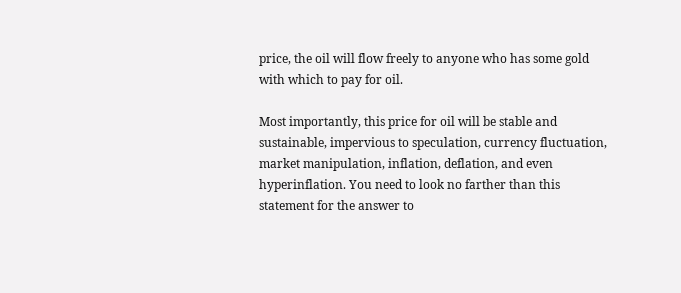price, the oil will flow freely to anyone who has some gold with which to pay for oil.

Most importantly, this price for oil will be stable and sustainable, impervious to speculation, currency fluctuation, market manipulation, inflation, deflation, and even hyperinflation. You need to look no farther than this statement for the answer to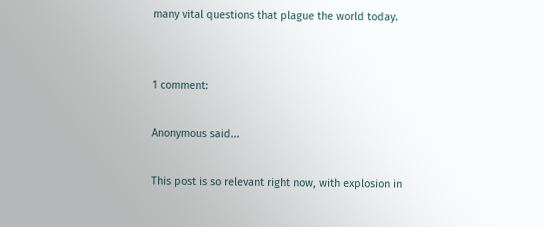many vital questions that plague the world today.


1 comment:

Anonymous said...

This post is so relevant right now, with explosion in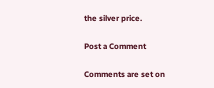the silver price.

Post a Comment

Comments are set on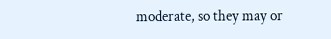moderate, so they may or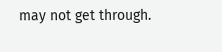may not get through.